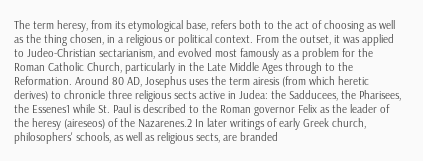The term heresy, from its etymological base, refers both to the act of choosing as well as the thing chosen, in a religious or political context. From the outset, it was applied to Judeo-Christian sectarianism, and evolved most famously as a problem for the Roman Catholic Church, particularly in the Late Middle Ages through to the Reformation. Around 80 AD, Josephus uses the term airesis (from which heretic derives) to chronicle three religious sects active in Judea: the Sadducees, the Pharisees, the Essenes1 while St. Paul is described to the Roman governor Felix as the leader of the heresy (aireseos) of the Nazarenes.2 In later writings of early Greek church, philosophers' schools, as well as religious sects, are branded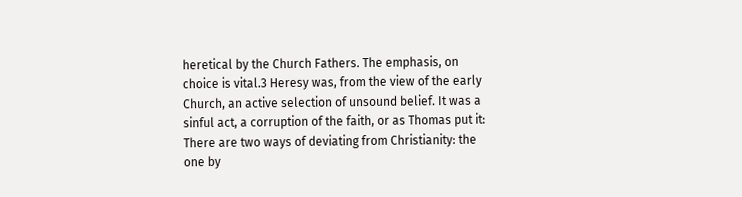heretical by the Church Fathers. The emphasis, on choice is vital.3 Heresy was, from the view of the early Church, an active selection of unsound belief. It was a sinful act, a corruption of the faith, or as Thomas put it:
There are two ways of deviating from Christianity: the one by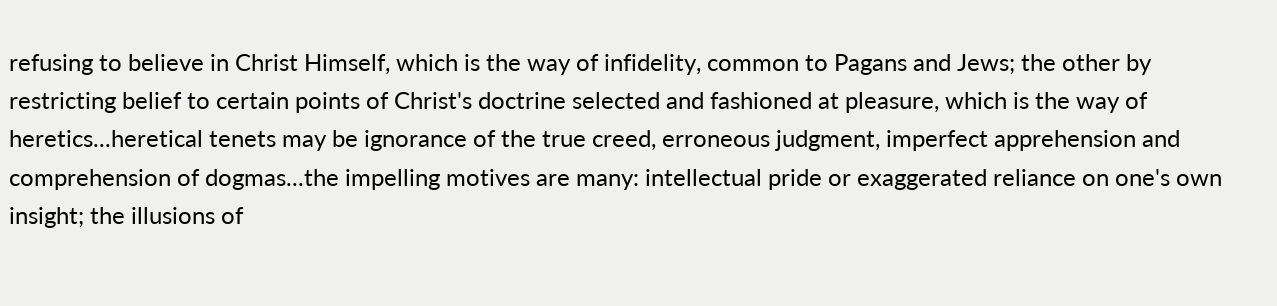refusing to believe in Christ Himself, which is the way of infidelity, common to Pagans and Jews; the other by restricting belief to certain points of Christ's doctrine selected and fashioned at pleasure, which is the way of heretics...heretical tenets may be ignorance of the true creed, erroneous judgment, imperfect apprehension and comprehension of dogmas...the impelling motives are many: intellectual pride or exaggerated reliance on one's own insight; the illusions of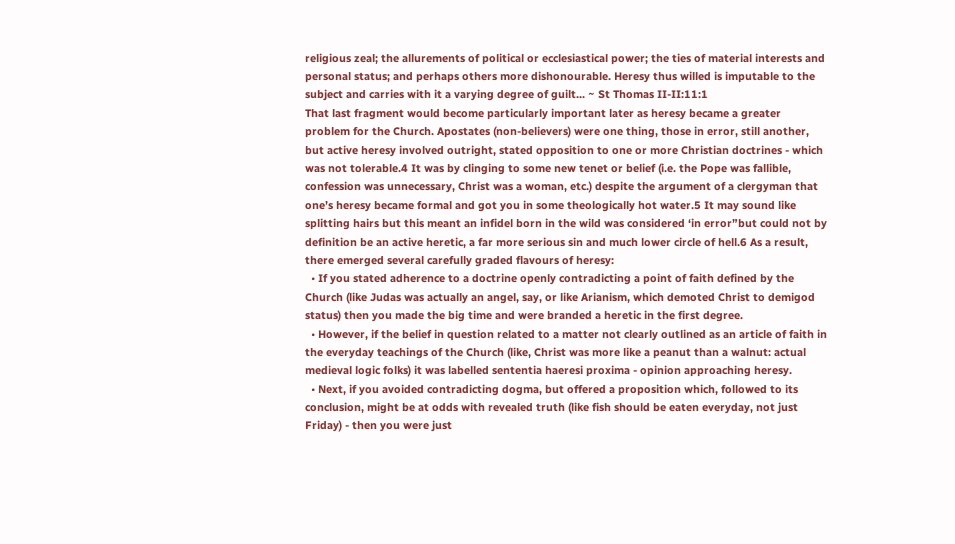religious zeal; the allurements of political or ecclesiastical power; the ties of material interests and personal status; and perhaps others more dishonourable. Heresy thus willed is imputable to the subject and carries with it a varying degree of guilt... ~ St Thomas II-II:11:1
That last fragment would become particularly important later as heresy became a greater problem for the Church. Apostates (non-believers) were one thing, those in error, still another, but active heresy involved outright, stated opposition to one or more Christian doctrines - which was not tolerable.4 It was by clinging to some new tenet or belief (i.e. the Pope was fallible, confession was unnecessary, Christ was a woman, etc.) despite the argument of a clergyman that one’s heresy became formal and got you in some theologically hot water.5 It may sound like splitting hairs but this meant an infidel born in the wild was considered ‘in error”but could not by definition be an active heretic, a far more serious sin and much lower circle of hell.6 As a result, there emerged several carefully graded flavours of heresy:
  • If you stated adherence to a doctrine openly contradicting a point of faith defined by the Church (like Judas was actually an angel, say, or like Arianism, which demoted Christ to demigod status) then you made the big time and were branded a heretic in the first degree.
  • However, if the belief in question related to a matter not clearly outlined as an article of faith in the everyday teachings of the Church (like, Christ was more like a peanut than a walnut: actual medieval logic folks) it was labelled sententia haeresi proxima - opinion approaching heresy.
  • Next, if you avoided contradicting dogma, but offered a proposition which, followed to its conclusion, might be at odds with revealed truth (like fish should be eaten everyday, not just Friday) - then you were just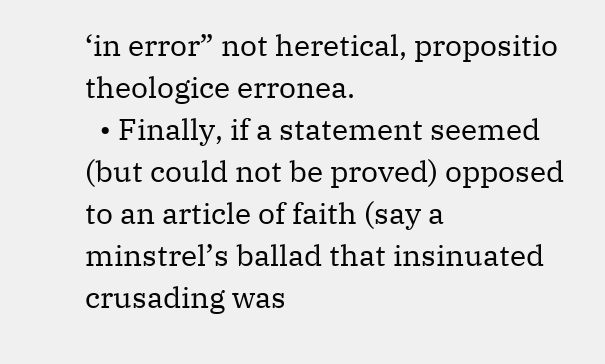‘in error” not heretical, propositio theologice erronea.
  • Finally, if a statement seemed (but could not be proved) opposed to an article of faith (say a minstrel’s ballad that insinuated crusading was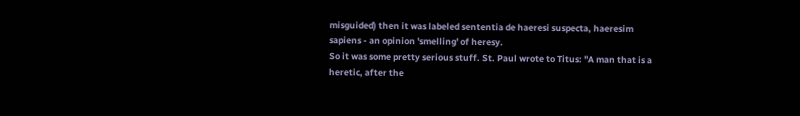misguided) then it was labeled sententia de haeresi suspecta, haeresim sapiens - an opinion 'smelling' of heresy.
So it was some pretty serious stuff. St. Paul wrote to Titus: "A man that is a heretic, after the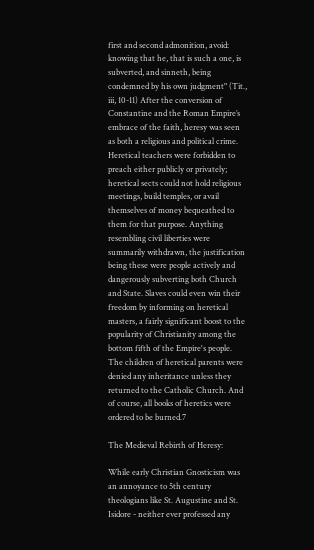first and second admonition, avoid: knowing that he, that is such a one, is subverted, and sinneth, being condemned by his own judgment" (Tit., iii, 10-11) After the conversion of Constantine and the Roman Empire’s embrace of the faith, heresy was seen as both a religious and political crime. Heretical teachers were forbidden to preach either publicly or privately; heretical sects could not hold religious meetings, build temples, or avail themselves of money bequeathed to them for that purpose. Anything resembling civil liberties were summarily withdrawn, the justification being these were people actively and dangerously subverting both Church and State. Slaves could even win their freedom by informing on heretical masters, a fairly significant boost to the popularity of Christianity among the bottom fifth of the Empire's people. The children of heretical parents were denied any inheritance unless they returned to the Catholic Church. And of course, all books of heretics were ordered to be burned.7

The Medieval Rebirth of Heresy:

While early Christian Gnosticism was an annoyance to 5th century theologians like St. Augustine and St. Isidore - neither ever professed any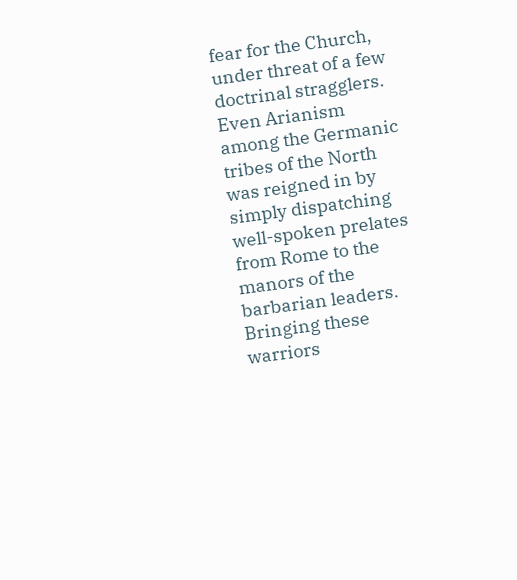fear for the Church, under threat of a few doctrinal stragglers. Even Arianism among the Germanic tribes of the North was reigned in by simply dispatching well-spoken prelates from Rome to the manors of the barbarian leaders. Bringing these warriors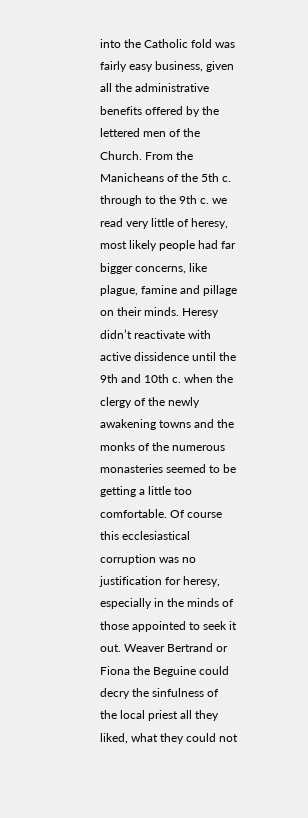into the Catholic fold was fairly easy business, given all the administrative benefits offered by the lettered men of the Church. From the Manicheans of the 5th c. through to the 9th c. we read very little of heresy, most likely people had far bigger concerns, like plague, famine and pillage on their minds. Heresy didn’t reactivate with active dissidence until the 9th and 10th c. when the clergy of the newly awakening towns and the monks of the numerous monasteries seemed to be getting a little too comfortable. Of course this ecclesiastical corruption was no justification for heresy, especially in the minds of those appointed to seek it out. Weaver Bertrand or Fiona the Beguine could decry the sinfulness of the local priest all they liked, what they could not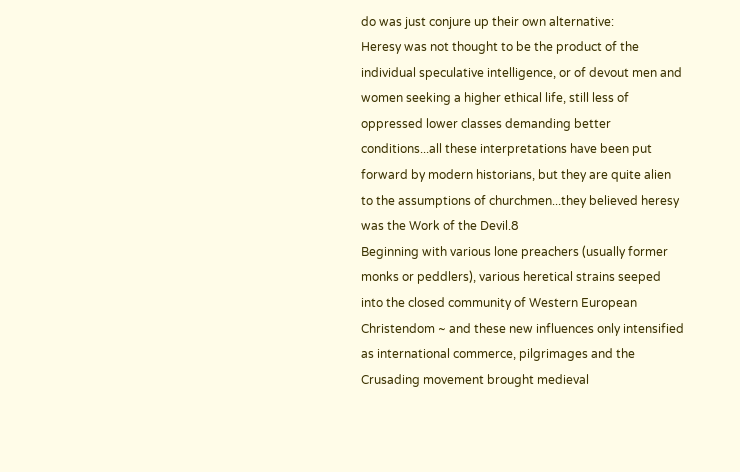do was just conjure up their own alternative:
Heresy was not thought to be the product of the individual speculative intelligence, or of devout men and women seeking a higher ethical life, still less of oppressed lower classes demanding better conditions...all these interpretations have been put forward by modern historians, but they are quite alien to the assumptions of churchmen...they believed heresy was the Work of the Devil.8
Beginning with various lone preachers (usually former monks or peddlers), various heretical strains seeped into the closed community of Western European Christendom ~ and these new influences only intensified as international commerce, pilgrimages and the Crusading movement brought medieval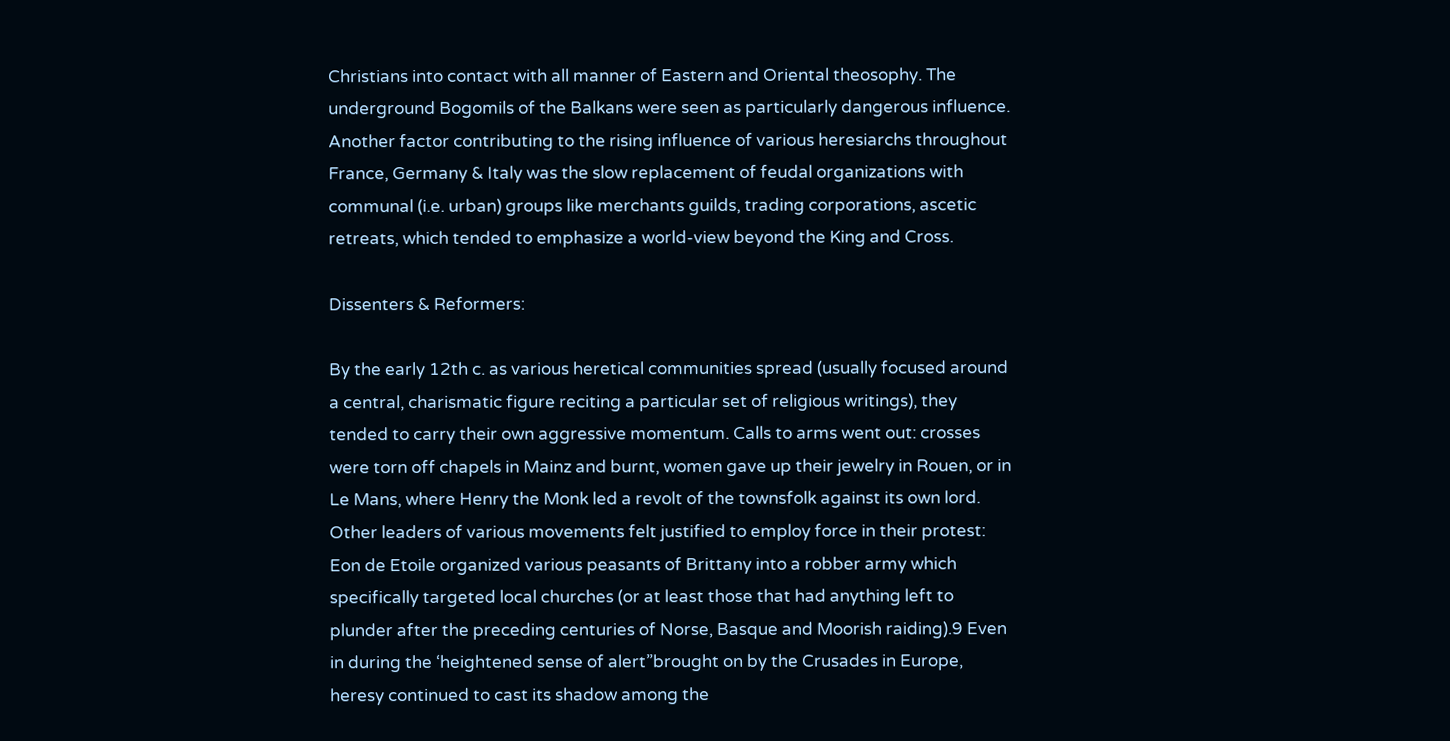Christians into contact with all manner of Eastern and Oriental theosophy. The underground Bogomils of the Balkans were seen as particularly dangerous influence. Another factor contributing to the rising influence of various heresiarchs throughout France, Germany & Italy was the slow replacement of feudal organizations with communal (i.e. urban) groups like merchants guilds, trading corporations, ascetic retreats, which tended to emphasize a world-view beyond the King and Cross.

Dissenters & Reformers:

By the early 12th c. as various heretical communities spread (usually focused around a central, charismatic figure reciting a particular set of religious writings), they tended to carry their own aggressive momentum. Calls to arms went out: crosses were torn off chapels in Mainz and burnt, women gave up their jewelry in Rouen, or in Le Mans, where Henry the Monk led a revolt of the townsfolk against its own lord. Other leaders of various movements felt justified to employ force in their protest: Eon de Etoile organized various peasants of Brittany into a robber army which specifically targeted local churches (or at least those that had anything left to plunder after the preceding centuries of Norse, Basque and Moorish raiding).9 Even in during the ‘heightened sense of alert”brought on by the Crusades in Europe, heresy continued to cast its shadow among the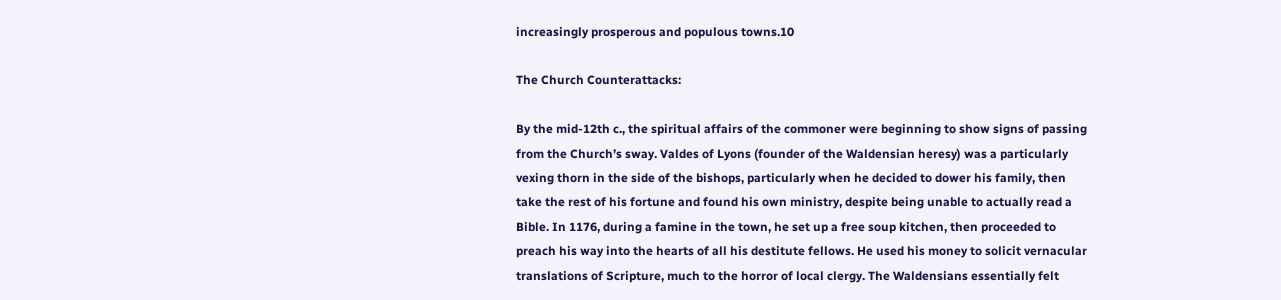increasingly prosperous and populous towns.10

The Church Counterattacks:

By the mid-12th c., the spiritual affairs of the commoner were beginning to show signs of passing from the Church’s sway. Valdes of Lyons (founder of the Waldensian heresy) was a particularly vexing thorn in the side of the bishops, particularly when he decided to dower his family, then take the rest of his fortune and found his own ministry, despite being unable to actually read a Bible. In 1176, during a famine in the town, he set up a free soup kitchen, then proceeded to preach his way into the hearts of all his destitute fellows. He used his money to solicit vernacular translations of Scripture, much to the horror of local clergy. The Waldensians essentially felt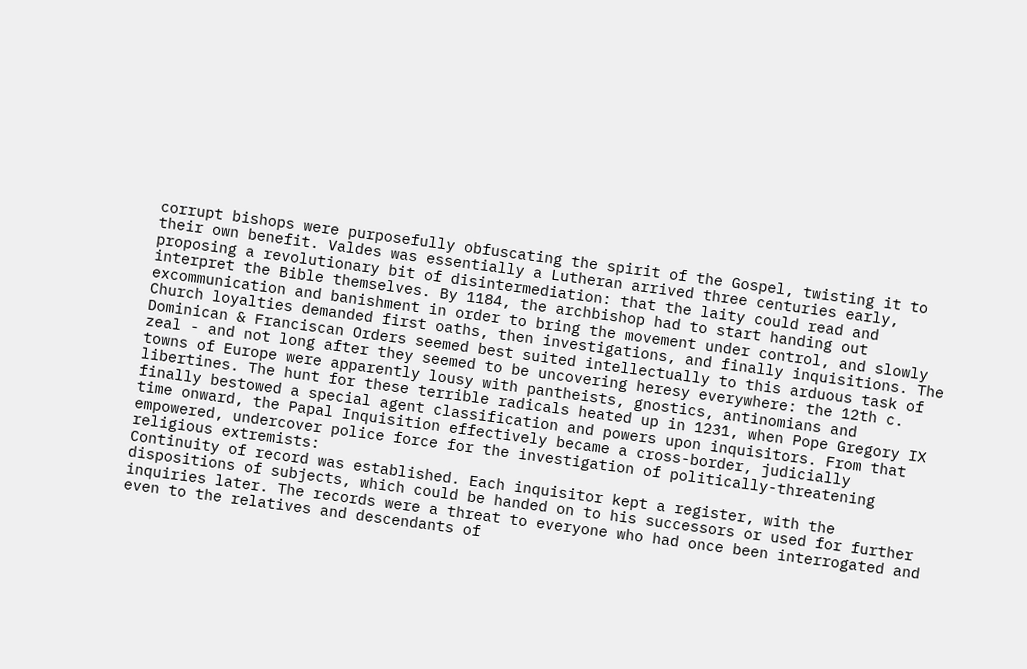corrupt bishops were purposefully obfuscating the spirit of the Gospel, twisting it to their own benefit. Valdes was essentially a Lutheran arrived three centuries early, proposing a revolutionary bit of disintermediation: that the laity could read and interpret the Bible themselves. By 1184, the archbishop had to start handing out excommunication and banishment in order to bring the movement under control, and slowly Church loyalties demanded first oaths, then investigations, and finally inquisitions. The Dominican & Franciscan Orders seemed best suited intellectually to this arduous task of zeal - and not long after they seemed to be uncovering heresy everywhere: the 12th c. towns of Europe were apparently lousy with pantheists, gnostics, antinomians and libertines. The hunt for these terrible radicals heated up in 1231, when Pope Gregory IX finally bestowed a special agent classification and powers upon inquisitors. From that time onward, the Papal Inquisition effectively became a cross-border, judicially empowered, undercover police force for the investigation of politically-threatening religious extremists:
Continuity of record was established. Each inquisitor kept a register, with the dispositions of subjects, which could be handed on to his successors or used for further inquiries later. The records were a threat to everyone who had once been interrogated and even to the relatives and descendants of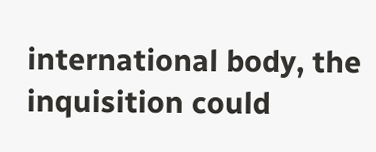international body, the inquisition could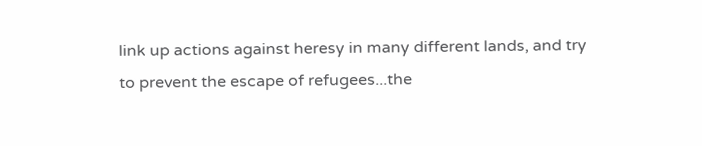link up actions against heresy in many different lands, and try to prevent the escape of refugees...the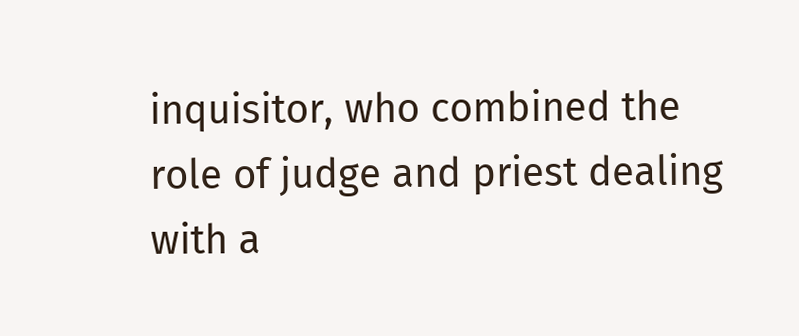inquisitor, who combined the role of judge and priest dealing with a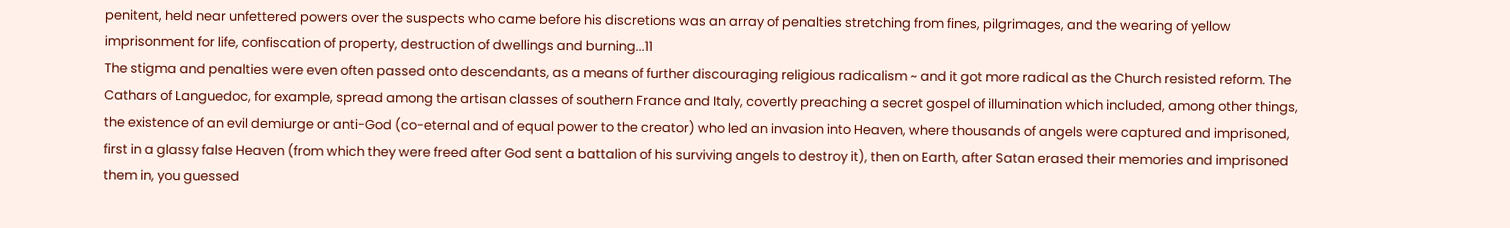penitent, held near unfettered powers over the suspects who came before his discretions was an array of penalties stretching from fines, pilgrimages, and the wearing of yellow imprisonment for life, confiscation of property, destruction of dwellings and burning...11
The stigma and penalties were even often passed onto descendants, as a means of further discouraging religious radicalism ~ and it got more radical as the Church resisted reform. The Cathars of Languedoc, for example, spread among the artisan classes of southern France and Italy, covertly preaching a secret gospel of illumination which included, among other things, the existence of an evil demiurge or anti-God (co-eternal and of equal power to the creator) who led an invasion into Heaven, where thousands of angels were captured and imprisoned, first in a glassy false Heaven (from which they were freed after God sent a battalion of his surviving angels to destroy it), then on Earth, after Satan erased their memories and imprisoned them in, you guessed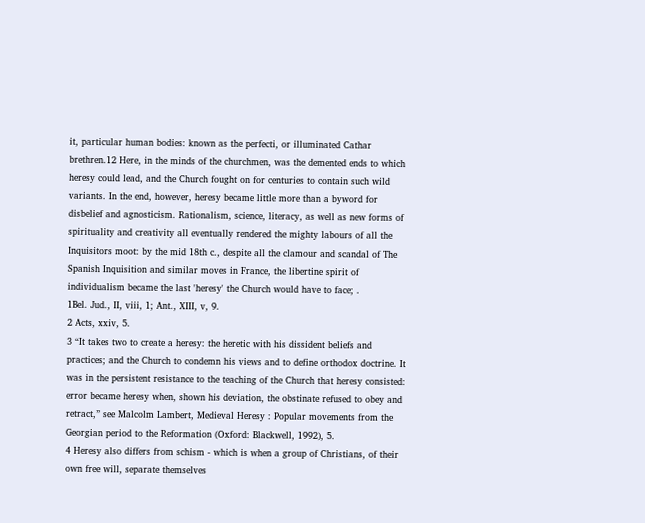it, particular human bodies: known as the perfecti, or illuminated Cathar brethren.12 Here, in the minds of the churchmen, was the demented ends to which heresy could lead, and the Church fought on for centuries to contain such wild variants. In the end, however, heresy became little more than a byword for disbelief and agnosticism. Rationalism, science, literacy, as well as new forms of spirituality and creativity all eventually rendered the mighty labours of all the Inquisitors moot: by the mid 18th c., despite all the clamour and scandal of The Spanish Inquisition and similar moves in France, the libertine spirit of individualism became the last 'heresy' the Church would have to face; .
1Bel. Jud., II, viii, 1; Ant., XIII, v, 9.
2 Acts, xxiv, 5.
3 “It takes two to create a heresy: the heretic with his dissident beliefs and practices; and the Church to condemn his views and to define orthodox doctrine. It was in the persistent resistance to the teaching of the Church that heresy consisted: error became heresy when, shown his deviation, the obstinate refused to obey and retract,” see Malcolm Lambert, Medieval Heresy : Popular movements from the Georgian period to the Reformation (Oxford: Blackwell, 1992), 5.
4 Heresy also differs from schism - which is when a group of Christians, of their own free will, separate themselves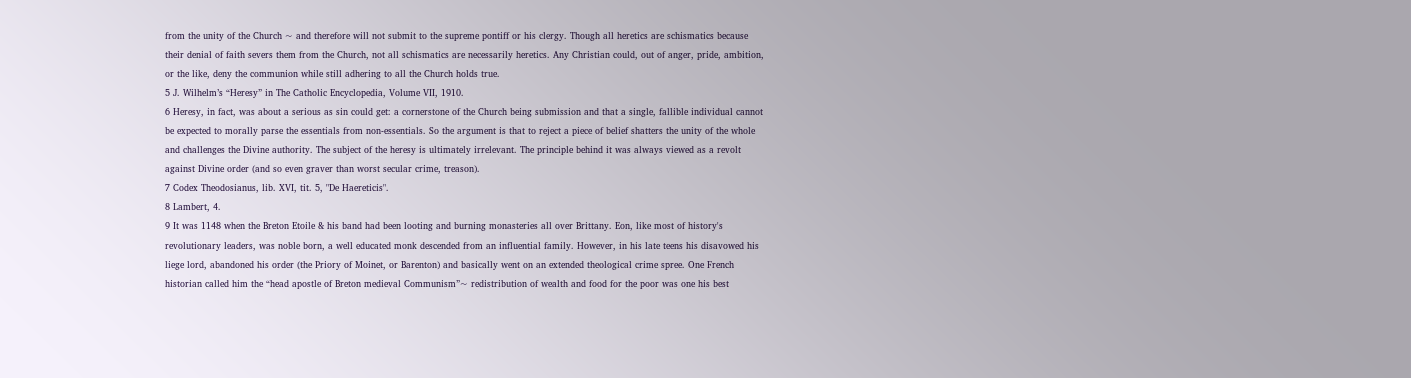from the unity of the Church ~ and therefore will not submit to the supreme pontiff or his clergy. Though all heretics are schismatics because their denial of faith severs them from the Church, not all schismatics are necessarily heretics. Any Christian could, out of anger, pride, ambition, or the like, deny the communion while still adhering to all the Church holds true.
5 J. Wilhelm’s “Heresy” in The Catholic Encyclopedia, Volume VII, 1910.
6 Heresy, in fact, was about a serious as sin could get: a cornerstone of the Church being submission and that a single, fallible individual cannot be expected to morally parse the essentials from non-essentials. So the argument is that to reject a piece of belief shatters the unity of the whole and challenges the Divine authority. The subject of the heresy is ultimately irrelevant. The principle behind it was always viewed as a revolt against Divine order (and so even graver than worst secular crime, treason).
7 Codex Theodosianus, lib. XVI, tit. 5, "De Haereticis".
8 Lambert, 4.
9 It was 1148 when the Breton Etoile & his band had been looting and burning monasteries all over Brittany. Eon, like most of history's revolutionary leaders, was noble born, a well educated monk descended from an influential family. However, in his late teens his disavowed his liege lord, abandoned his order (the Priory of Moinet, or Barenton) and basically went on an extended theological crime spree. One French historian called him the “head apostle of Breton medieval Communism”~ redistribution of wealth and food for the poor was one his best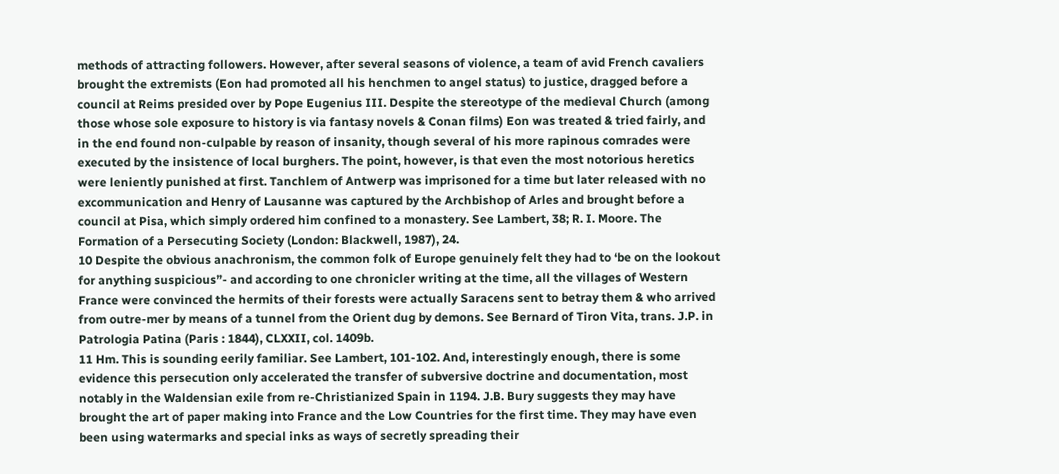methods of attracting followers. However, after several seasons of violence, a team of avid French cavaliers brought the extremists (Eon had promoted all his henchmen to angel status) to justice, dragged before a council at Reims presided over by Pope Eugenius III. Despite the stereotype of the medieval Church (among those whose sole exposure to history is via fantasy novels & Conan films) Eon was treated & tried fairly, and in the end found non-culpable by reason of insanity, though several of his more rapinous comrades were executed by the insistence of local burghers. The point, however, is that even the most notorious heretics were leniently punished at first. Tanchlem of Antwerp was imprisoned for a time but later released with no excommunication and Henry of Lausanne was captured by the Archbishop of Arles and brought before a council at Pisa, which simply ordered him confined to a monastery. See Lambert, 38; R. I. Moore. The Formation of a Persecuting Society (London: Blackwell, 1987), 24.
10 Despite the obvious anachronism, the common folk of Europe genuinely felt they had to ‘be on the lookout for anything suspicious”- and according to one chronicler writing at the time, all the villages of Western France were convinced the hermits of their forests were actually Saracens sent to betray them & who arrived from outre-mer by means of a tunnel from the Orient dug by demons. See Bernard of Tiron Vita, trans. J.P. in Patrologia Patina (Paris : 1844), CLXXII, col. 1409b.
11 Hm. This is sounding eerily familiar. See Lambert, 101-102. And, interestingly enough, there is some evidence this persecution only accelerated the transfer of subversive doctrine and documentation, most notably in the Waldensian exile from re-Christianized Spain in 1194. J.B. Bury suggests they may have brought the art of paper making into France and the Low Countries for the first time. They may have even been using watermarks and special inks as ways of secretly spreading their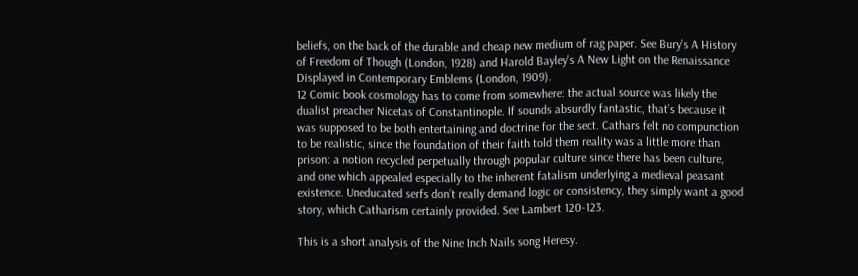beliefs, on the back of the durable and cheap new medium of rag paper. See Bury's A History of Freedom of Though (London, 1928) and Harold Bayley's A New Light on the Renaissance Displayed in Contemporary Emblems (London, 1909).
12 Comic book cosmology has to come from somewhere: the actual source was likely the dualist preacher Nicetas of Constantinople. If sounds absurdly fantastic, that’s because it was supposed to be both entertaining and doctrine for the sect. Cathars felt no compunction to be realistic, since the foundation of their faith told them reality was a little more than prison: a notion recycled perpetually through popular culture since there has been culture, and one which appealed especially to the inherent fatalism underlying a medieval peasant existence. Uneducated serfs don’t really demand logic or consistency, they simply want a good story, which Catharism certainly provided. See Lambert 120-123.

This is a short analysis of the Nine Inch Nails song Heresy.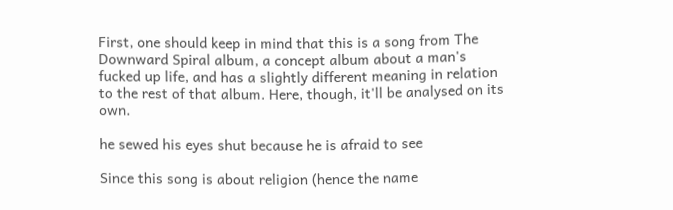First, one should keep in mind that this is a song from The Downward Spiral album, a concept album about a man's fucked up life, and has a slightly different meaning in relation to the rest of that album. Here, though, it'll be analysed on its own.

he sewed his eyes shut because he is afraid to see

Since this song is about religion (hence the name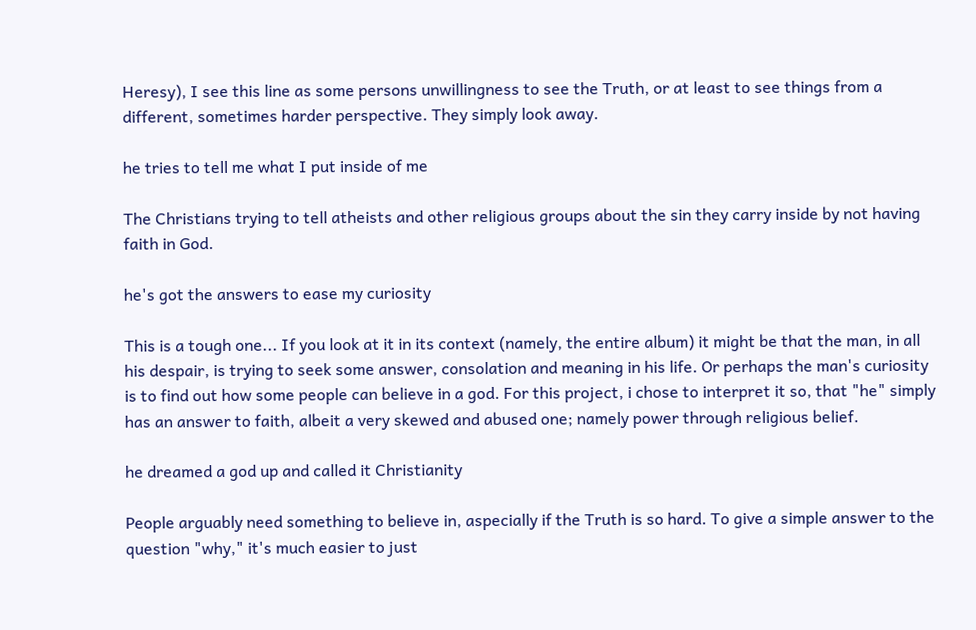Heresy), I see this line as some persons unwillingness to see the Truth, or at least to see things from a different, sometimes harder perspective. They simply look away.

he tries to tell me what I put inside of me

The Christians trying to tell atheists and other religious groups about the sin they carry inside by not having faith in God.

he's got the answers to ease my curiosity

This is a tough one... If you look at it in its context (namely, the entire album) it might be that the man, in all his despair, is trying to seek some answer, consolation and meaning in his life. Or perhaps the man's curiosity is to find out how some people can believe in a god. For this project, i chose to interpret it so, that "he" simply has an answer to faith, albeit a very skewed and abused one; namely power through religious belief.

he dreamed a god up and called it Christianity

People arguably need something to believe in, aspecially if the Truth is so hard. To give a simple answer to the question "why," it's much easier to just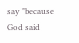say "because God said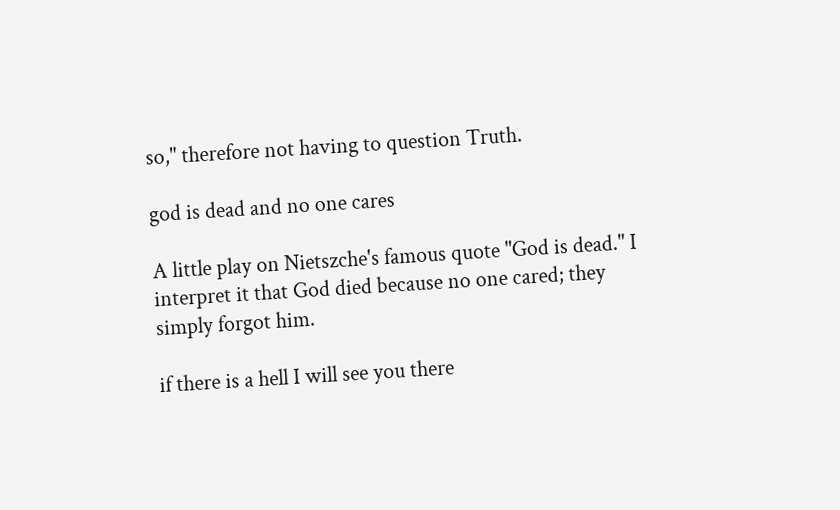so," therefore not having to question Truth.

god is dead and no one cares

A little play on Nietszche's famous quote "God is dead." I interpret it that God died because no one cared; they simply forgot him.

if there is a hell I will see you there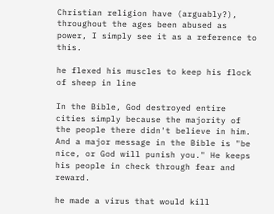Christian religion have (arguably?), throughout the ages been abused as power, I simply see it as a reference to this.

he flexed his muscles to keep his flock of sheep in line

In the Bible, God destroyed entire cities simply because the majority of the people there didn't believe in him. And a major message in the Bible is "be nice, or God will punish you." He keeps his people in check through fear and reward.

he made a virus that would kill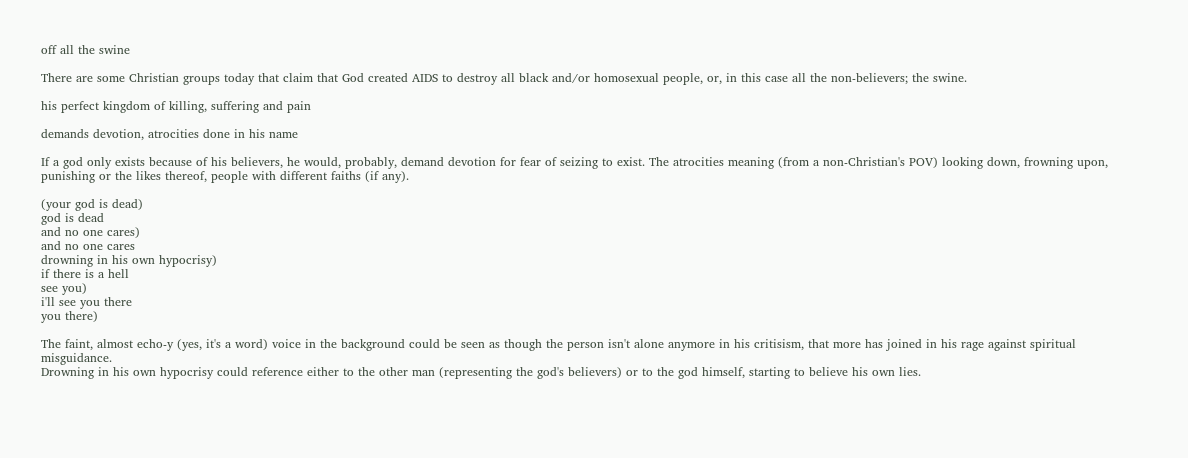off all the swine

There are some Christian groups today that claim that God created AIDS to destroy all black and/or homosexual people, or, in this case all the non-believers; the swine.

his perfect kingdom of killing, suffering and pain

demands devotion, atrocities done in his name

If a god only exists because of his believers, he would, probably, demand devotion for fear of seizing to exist. The atrocities meaning (from a non-Christian's POV) looking down, frowning upon, punishing or the likes thereof, people with different faiths (if any).

(your god is dead)
god is dead
and no one cares)
and no one cares
drowning in his own hypocrisy)
if there is a hell
see you)
i'll see you there
you there)

The faint, almost echo-y (yes, it's a word) voice in the background could be seen as though the person isn't alone anymore in his critisism, that more has joined in his rage against spiritual misguidance.
Drowning in his own hypocrisy could reference either to the other man (representing the god's believers) or to the god himself, starting to believe his own lies.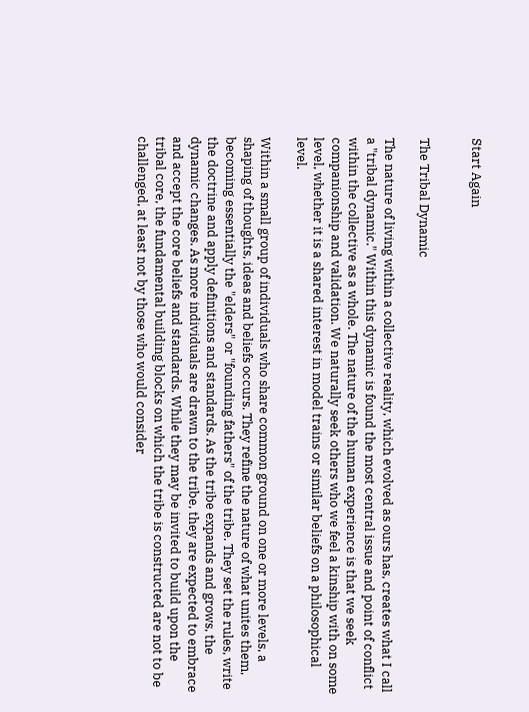Start Again


The Tribal Dynamic

The nature of living within a collective reality, which evolved as ours has, creates what I call a "tribal dynamic." Within this dynamic is found the most central issue and point of conflict within the collective as a whole. The nature of the human experience is that we seek companionship and validation. We naturally seek others who we feel a kinship with on some level, whether it is a shared interest in model trains or similar beliefs on a philosophical level.

Within a small group of individuals who share common ground on one or more levels, a shaping of thoughts, ideas and beliefs occurs. They refine the nature of what unites them, becoming essentially the "elders" or "founding fathers" of the tribe. They set the rules, write the doctrine and apply definitions and standards. As the tribe expands and grows, the dynamic changes. As more individuals are drawn to the tribe, they are expected to embrace and accept the core beliefs and standards. While they may be invited to build upon the tribal core, the fundamental building blocks on which the tribe is constructed are not to be challenged, at least not by those who would consider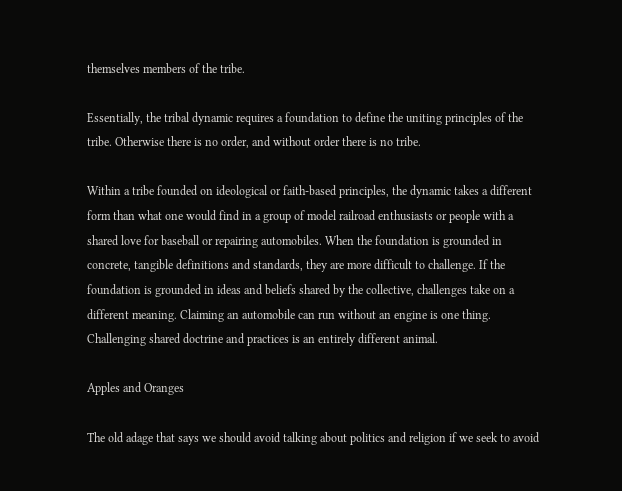themselves members of the tribe.

Essentially, the tribal dynamic requires a foundation to define the uniting principles of the tribe. Otherwise there is no order, and without order there is no tribe.

Within a tribe founded on ideological or faith-based principles, the dynamic takes a different form than what one would find in a group of model railroad enthusiasts or people with a shared love for baseball or repairing automobiles. When the foundation is grounded in concrete, tangible definitions and standards, they are more difficult to challenge. If the foundation is grounded in ideas and beliefs shared by the collective, challenges take on a different meaning. Claiming an automobile can run without an engine is one thing. Challenging shared doctrine and practices is an entirely different animal.

Apples and Oranges

The old adage that says we should avoid talking about politics and religion if we seek to avoid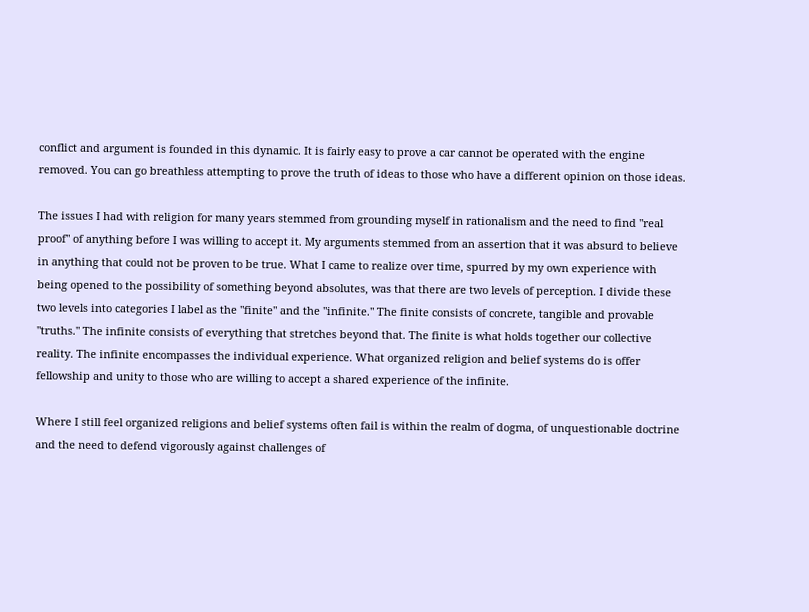conflict and argument is founded in this dynamic. It is fairly easy to prove a car cannot be operated with the engine removed. You can go breathless attempting to prove the truth of ideas to those who have a different opinion on those ideas.

The issues I had with religion for many years stemmed from grounding myself in rationalism and the need to find "real proof" of anything before I was willing to accept it. My arguments stemmed from an assertion that it was absurd to believe in anything that could not be proven to be true. What I came to realize over time, spurred by my own experience with being opened to the possibility of something beyond absolutes, was that there are two levels of perception. I divide these two levels into categories I label as the "finite" and the "infinite." The finite consists of concrete, tangible and provable "truths." The infinite consists of everything that stretches beyond that. The finite is what holds together our collective reality. The infinite encompasses the individual experience. What organized religion and belief systems do is offer fellowship and unity to those who are willing to accept a shared experience of the infinite.

Where I still feel organized religions and belief systems often fail is within the realm of dogma, of unquestionable doctrine and the need to defend vigorously against challenges of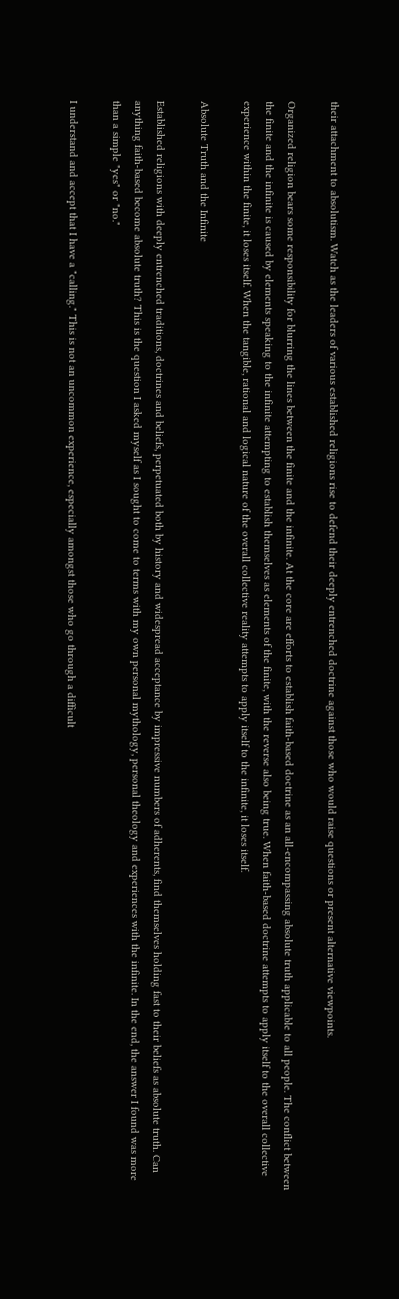their attachment to absolutism. Watch as the leaders of various established religions rise to defend their deeply entrenched doctrine against those who would raise questions or present alternative viewpoints.

Organized religion bears some responsibility for blurring the lines between the finite and the infinite. At the core are efforts to establish faith-based doctrine as an all-encompassing absolute truth applicable to all people. The conflict between the finite and the infinite is caused by elements speaking to the infinite attempting to establish themselves as elements of the finite, with the reverse also being true. When faith-based doctrine attempts to apply itself to the overall collective experience within the finite, it loses itself. When the tangible, rational and logical nature of the overall collective reality attempts to apply itself to the infinite, it loses itself.

Absolute Truth and the Infinite

Established religions with deeply entrenched traditions, doctrines and beliefs, perpetuated both by history and widespread acceptance by impressive numbers of adherents, find themselves holding fast to their beliefs as absolute truth. Can anything faith-based become absolute truth? This is the question I asked myself as I sought to come to terms with my own personal mythology, personal theology and experiences with the infinite. In the end, the answer I found was more than a simple "yes" or "no."

I understand and accept that I have a "calling." This is not an uncommon experience, especially amongst those who go through a difficult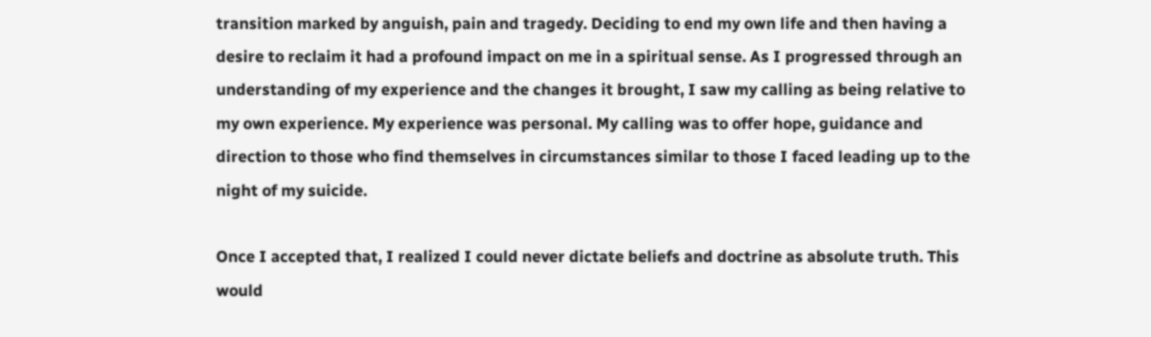transition marked by anguish, pain and tragedy. Deciding to end my own life and then having a desire to reclaim it had a profound impact on me in a spiritual sense. As I progressed through an understanding of my experience and the changes it brought, I saw my calling as being relative to my own experience. My experience was personal. My calling was to offer hope, guidance and direction to those who find themselves in circumstances similar to those I faced leading up to the night of my suicide.

Once I accepted that, I realized I could never dictate beliefs and doctrine as absolute truth. This would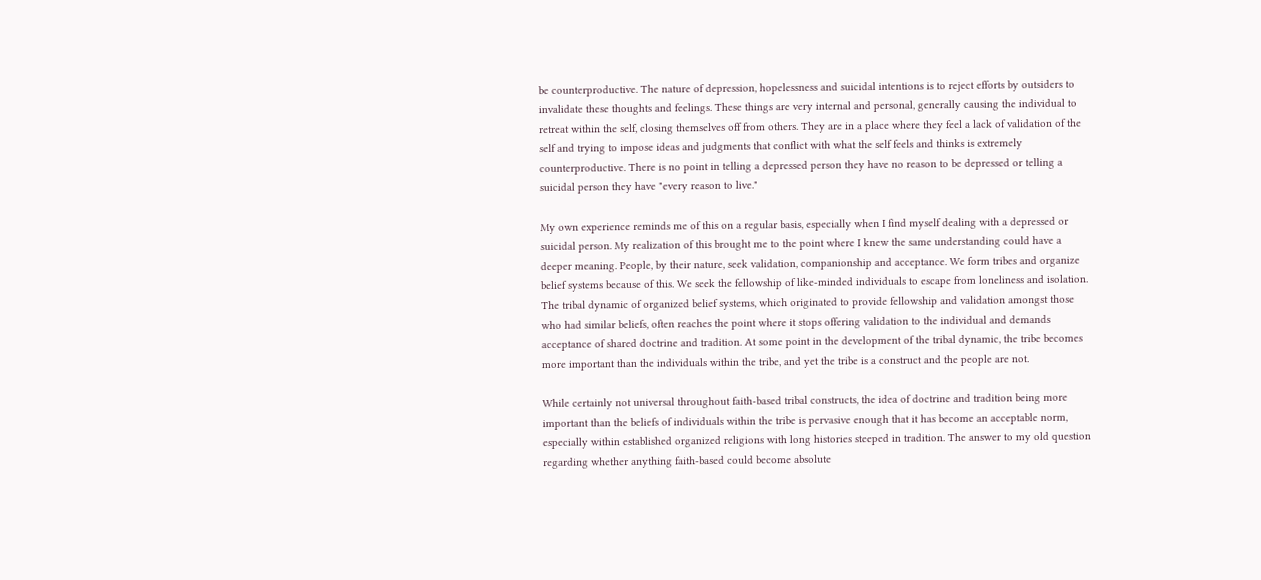be counterproductive. The nature of depression, hopelessness and suicidal intentions is to reject efforts by outsiders to invalidate these thoughts and feelings. These things are very internal and personal, generally causing the individual to retreat within the self, closing themselves off from others. They are in a place where they feel a lack of validation of the self and trying to impose ideas and judgments that conflict with what the self feels and thinks is extremely counterproductive. There is no point in telling a depressed person they have no reason to be depressed or telling a suicidal person they have "every reason to live."

My own experience reminds me of this on a regular basis, especially when I find myself dealing with a depressed or suicidal person. My realization of this brought me to the point where I knew the same understanding could have a deeper meaning. People, by their nature, seek validation, companionship and acceptance. We form tribes and organize belief systems because of this. We seek the fellowship of like-minded individuals to escape from loneliness and isolation. The tribal dynamic of organized belief systems, which originated to provide fellowship and validation amongst those who had similar beliefs, often reaches the point where it stops offering validation to the individual and demands acceptance of shared doctrine and tradition. At some point in the development of the tribal dynamic, the tribe becomes more important than the individuals within the tribe, and yet the tribe is a construct and the people are not.

While certainly not universal throughout faith-based tribal constructs, the idea of doctrine and tradition being more important than the beliefs of individuals within the tribe is pervasive enough that it has become an acceptable norm, especially within established organized religions with long histories steeped in tradition. The answer to my old question regarding whether anything faith-based could become absolute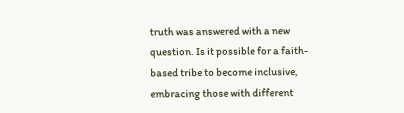truth was answered with a new question. Is it possible for a faith-based tribe to become inclusive, embracing those with different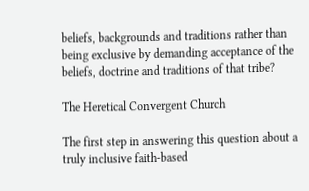beliefs, backgrounds and traditions rather than being exclusive by demanding acceptance of the beliefs, doctrine and traditions of that tribe?

The Heretical Convergent Church

The first step in answering this question about a truly inclusive faith-based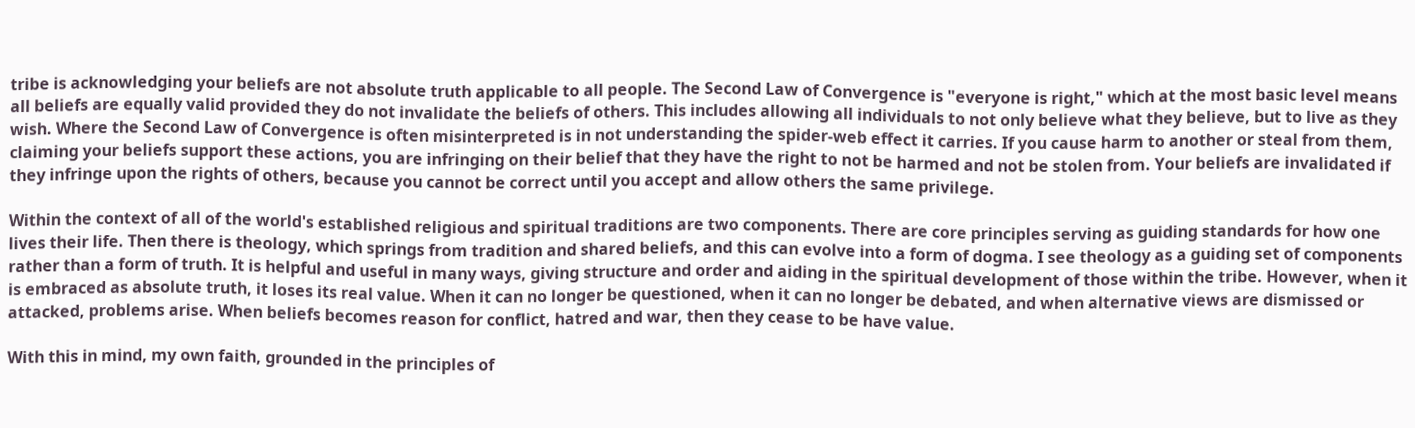tribe is acknowledging your beliefs are not absolute truth applicable to all people. The Second Law of Convergence is "everyone is right," which at the most basic level means all beliefs are equally valid provided they do not invalidate the beliefs of others. This includes allowing all individuals to not only believe what they believe, but to live as they wish. Where the Second Law of Convergence is often misinterpreted is in not understanding the spider-web effect it carries. If you cause harm to another or steal from them, claiming your beliefs support these actions, you are infringing on their belief that they have the right to not be harmed and not be stolen from. Your beliefs are invalidated if they infringe upon the rights of others, because you cannot be correct until you accept and allow others the same privilege.

Within the context of all of the world's established religious and spiritual traditions are two components. There are core principles serving as guiding standards for how one lives their life. Then there is theology, which springs from tradition and shared beliefs, and this can evolve into a form of dogma. I see theology as a guiding set of components rather than a form of truth. It is helpful and useful in many ways, giving structure and order and aiding in the spiritual development of those within the tribe. However, when it is embraced as absolute truth, it loses its real value. When it can no longer be questioned, when it can no longer be debated, and when alternative views are dismissed or attacked, problems arise. When beliefs becomes reason for conflict, hatred and war, then they cease to be have value.

With this in mind, my own faith, grounded in the principles of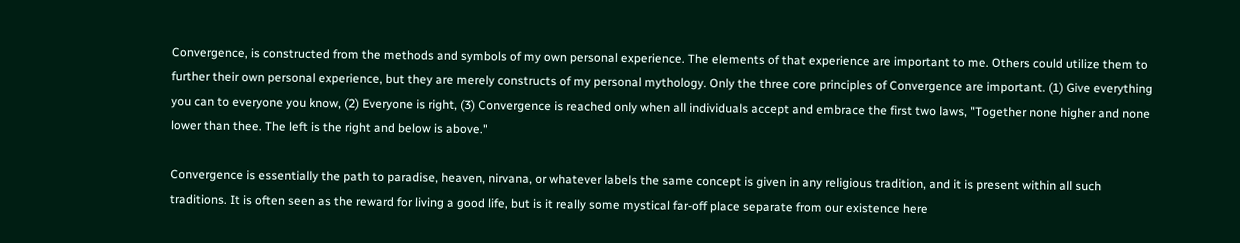Convergence, is constructed from the methods and symbols of my own personal experience. The elements of that experience are important to me. Others could utilize them to further their own personal experience, but they are merely constructs of my personal mythology. Only the three core principles of Convergence are important. (1) Give everything you can to everyone you know, (2) Everyone is right, (3) Convergence is reached only when all individuals accept and embrace the first two laws, "Together none higher and none lower than thee. The left is the right and below is above."

Convergence is essentially the path to paradise, heaven, nirvana, or whatever labels the same concept is given in any religious tradition, and it is present within all such traditions. It is often seen as the reward for living a good life, but is it really some mystical far-off place separate from our existence here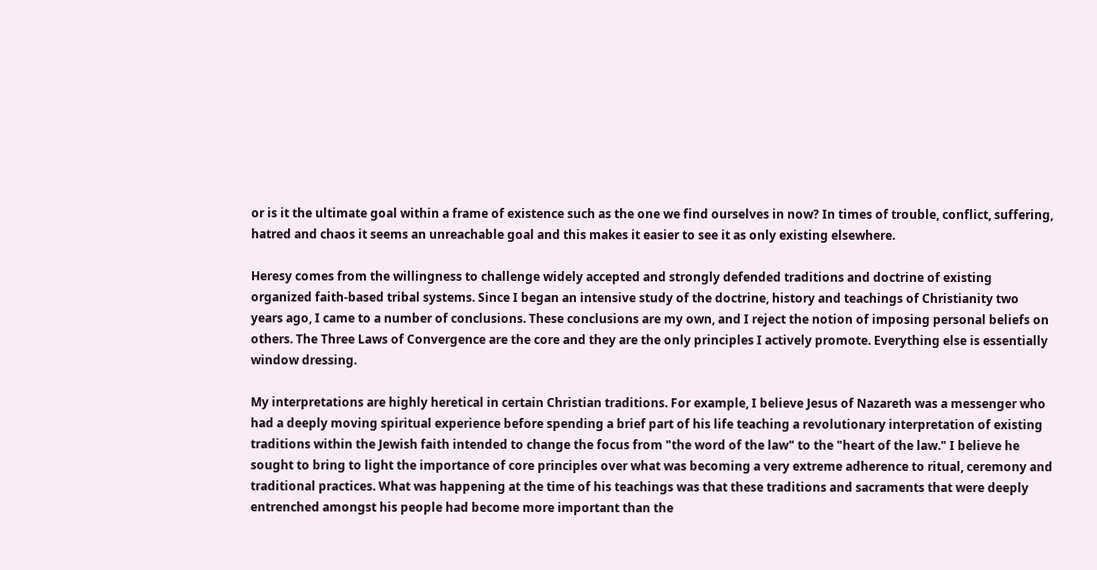or is it the ultimate goal within a frame of existence such as the one we find ourselves in now? In times of trouble, conflict, suffering, hatred and chaos it seems an unreachable goal and this makes it easier to see it as only existing elsewhere.

Heresy comes from the willingness to challenge widely accepted and strongly defended traditions and doctrine of existing organized faith-based tribal systems. Since I began an intensive study of the doctrine, history and teachings of Christianity two years ago, I came to a number of conclusions. These conclusions are my own, and I reject the notion of imposing personal beliefs on others. The Three Laws of Convergence are the core and they are the only principles I actively promote. Everything else is essentially window dressing.

My interpretations are highly heretical in certain Christian traditions. For example, I believe Jesus of Nazareth was a messenger who had a deeply moving spiritual experience before spending a brief part of his life teaching a revolutionary interpretation of existing traditions within the Jewish faith intended to change the focus from "the word of the law" to the "heart of the law." I believe he sought to bring to light the importance of core principles over what was becoming a very extreme adherence to ritual, ceremony and traditional practices. What was happening at the time of his teachings was that these traditions and sacraments that were deeply entrenched amongst his people had become more important than the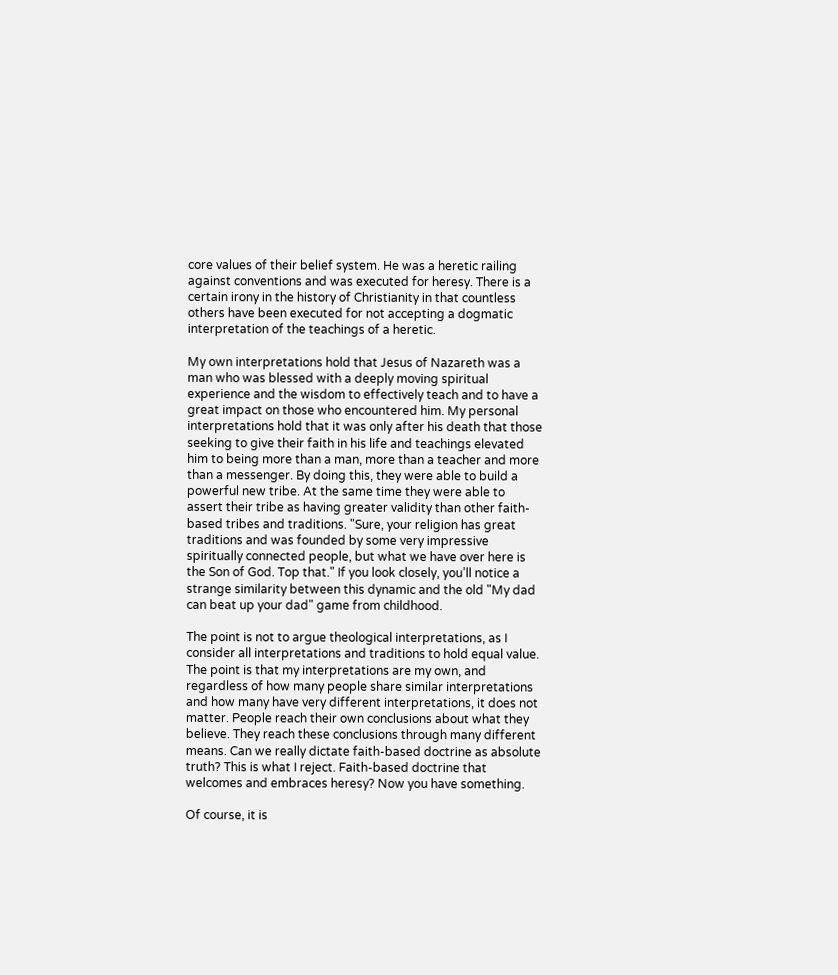core values of their belief system. He was a heretic railing against conventions and was executed for heresy. There is a certain irony in the history of Christianity in that countless others have been executed for not accepting a dogmatic interpretation of the teachings of a heretic.

My own interpretations hold that Jesus of Nazareth was a man who was blessed with a deeply moving spiritual experience and the wisdom to effectively teach and to have a great impact on those who encountered him. My personal interpretations hold that it was only after his death that those seeking to give their faith in his life and teachings elevated him to being more than a man, more than a teacher and more than a messenger. By doing this, they were able to build a powerful new tribe. At the same time they were able to assert their tribe as having greater validity than other faith-based tribes and traditions. "Sure, your religion has great traditions and was founded by some very impressive spiritually connected people, but what we have over here is the Son of God. Top that." If you look closely, you’ll notice a strange similarity between this dynamic and the old "My dad can beat up your dad" game from childhood.

The point is not to argue theological interpretations, as I consider all interpretations and traditions to hold equal value. The point is that my interpretations are my own, and regardless of how many people share similar interpretations and how many have very different interpretations, it does not matter. People reach their own conclusions about what they believe. They reach these conclusions through many different means. Can we really dictate faith-based doctrine as absolute truth? This is what I reject. Faith-based doctrine that welcomes and embraces heresy? Now you have something.

Of course, it is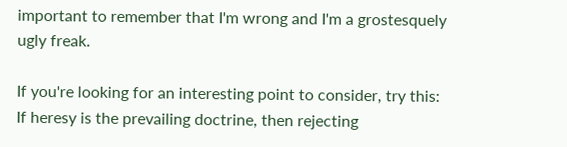important to remember that I'm wrong and I'm a grostesquely ugly freak.

If you're looking for an interesting point to consider, try this: If heresy is the prevailing doctrine, then rejecting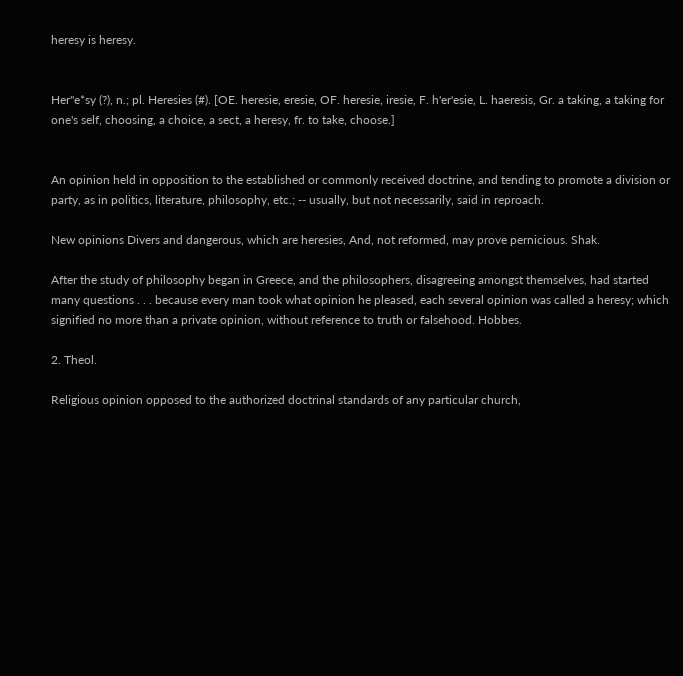heresy is heresy.


Her"e*sy (?), n.; pl. Heresies (#). [OE. heresie, eresie, OF. heresie, iresie, F. h'er'esie, L. haeresis, Gr. a taking, a taking for one's self, choosing, a choice, a sect, a heresy, fr. to take, choose.]


An opinion held in opposition to the established or commonly received doctrine, and tending to promote a division or party, as in politics, literature, philosophy, etc.; -- usually, but not necessarily, said in reproach.

New opinions Divers and dangerous, which are heresies, And, not reformed, may prove pernicious. Shak.

After the study of philosophy began in Greece, and the philosophers, disagreeing amongst themselves, had started many questions . . . because every man took what opinion he pleased, each several opinion was called a heresy; which signified no more than a private opinion, without reference to truth or falsehood. Hobbes.

2. Theol.

Religious opinion opposed to the authorized doctrinal standards of any particular church,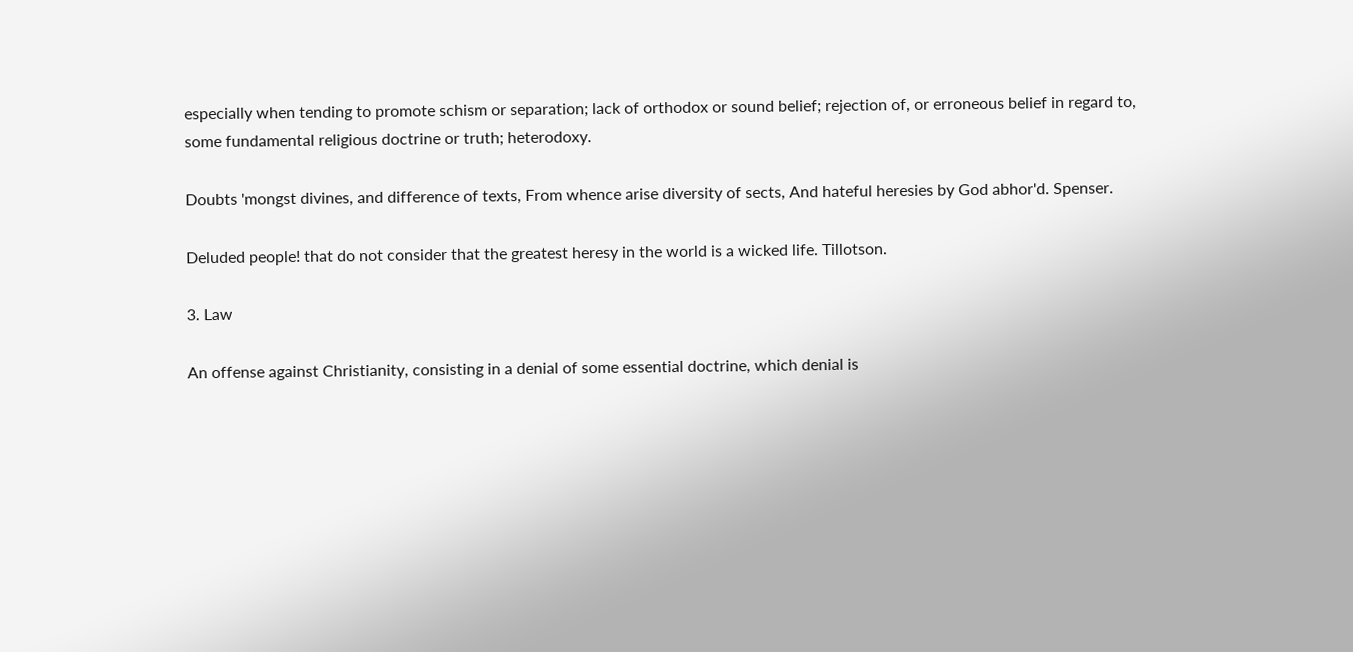especially when tending to promote schism or separation; lack of orthodox or sound belief; rejection of, or erroneous belief in regard to, some fundamental religious doctrine or truth; heterodoxy.

Doubts 'mongst divines, and difference of texts, From whence arise diversity of sects, And hateful heresies by God abhor'd. Spenser.

Deluded people! that do not consider that the greatest heresy in the world is a wicked life. Tillotson.

3. Law

An offense against Christianity, consisting in a denial of some essential doctrine, which denial is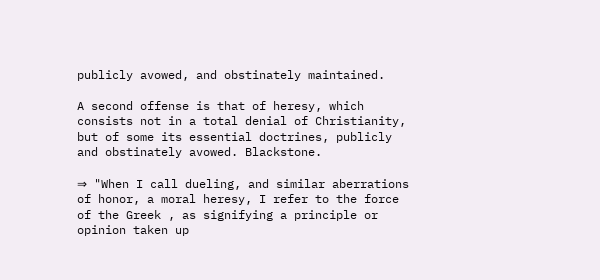publicly avowed, and obstinately maintained.

A second offense is that of heresy, which consists not in a total denial of Christianity, but of some its essential doctrines, publicly and obstinately avowed. Blackstone.

⇒ "When I call dueling, and similar aberrations of honor, a moral heresy, I refer to the force of the Greek , as signifying a principle or opinion taken up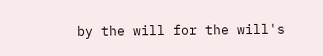by the will for the will's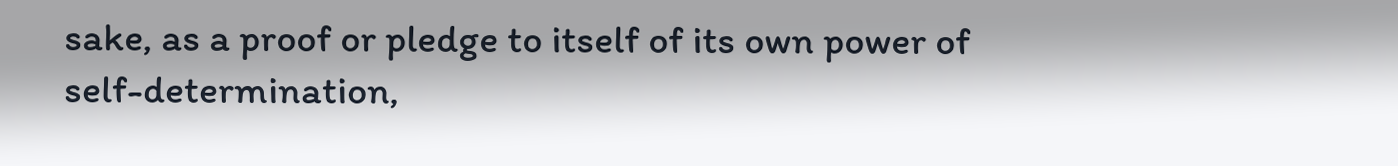sake, as a proof or pledge to itself of its own power of self-determination,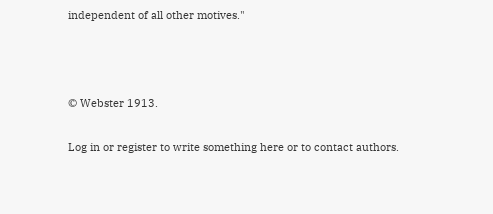independent of all other motives."



© Webster 1913.

Log in or register to write something here or to contact authors.